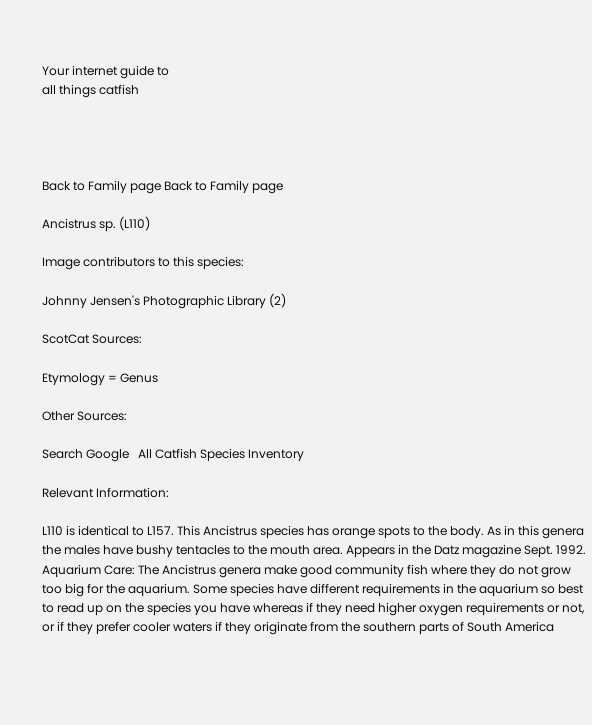Your internet guide to
all things catfish




Back to Family page Back to Family page

Ancistrus sp. (L110)

Image contributors to this species:

Johnny Jensen's Photographic Library (2)

ScotCat Sources:

Etymology = Genus

Other Sources:

Search Google   All Catfish Species Inventory

Relevant Information:

L110 is identical to L157. This Ancistrus species has orange spots to the body. As in this genera the males have bushy tentacles to the mouth area. Appears in the Datz magazine Sept. 1992. Aquarium Care: The Ancistrus genera make good community fish where they do not grow too big for the aquarium. Some species have different requirements in the aquarium so best to read up on the species you have whereas if they need higher oxygen requirements or not, or if they prefer cooler waters if they originate from the southern parts of South America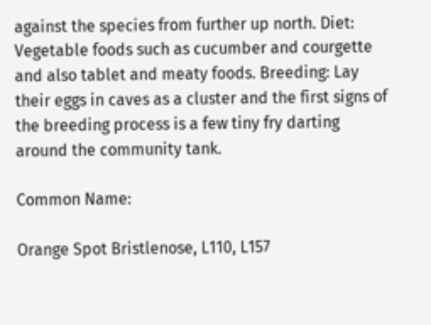against the species from further up north. Diet: Vegetable foods such as cucumber and courgette and also tablet and meaty foods. Breeding: Lay their eggs in caves as a cluster and the first signs of the breeding process is a few tiny fry darting around the community tank.

Common Name:

Orange Spot Bristlenose, L110, L157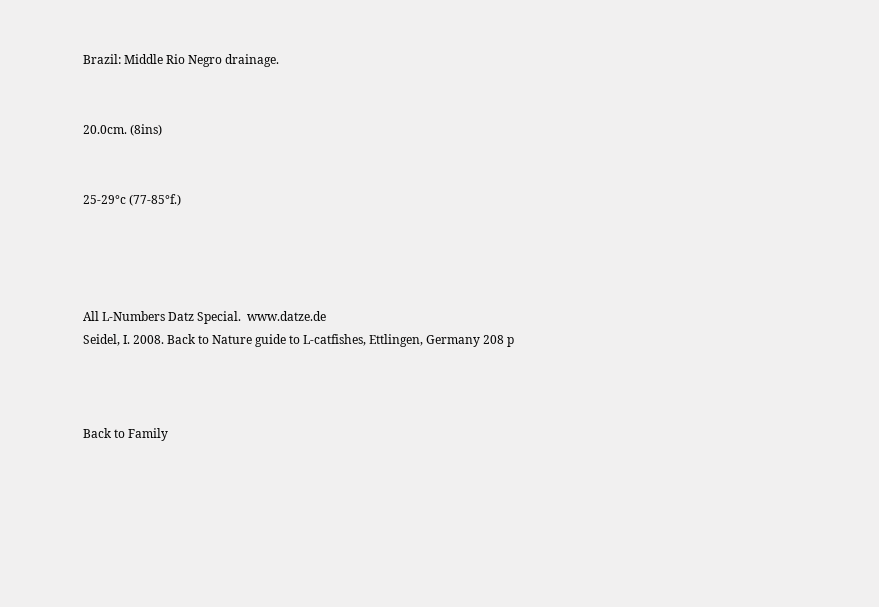Brazil: Middle Rio Negro drainage.


20.0cm. (8ins)


25-29°c (77-85°f.)




All L-Numbers Datz Special.  www.datze.de
Seidel, I. 2008. Back to Nature guide to L-catfishes, Ettlingen, Germany 208 p



Back to Family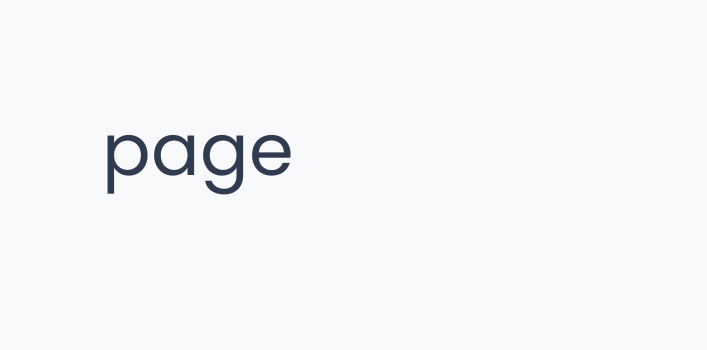page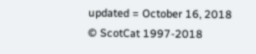updated = October 16, 2018 © ScotCat 1997-2018